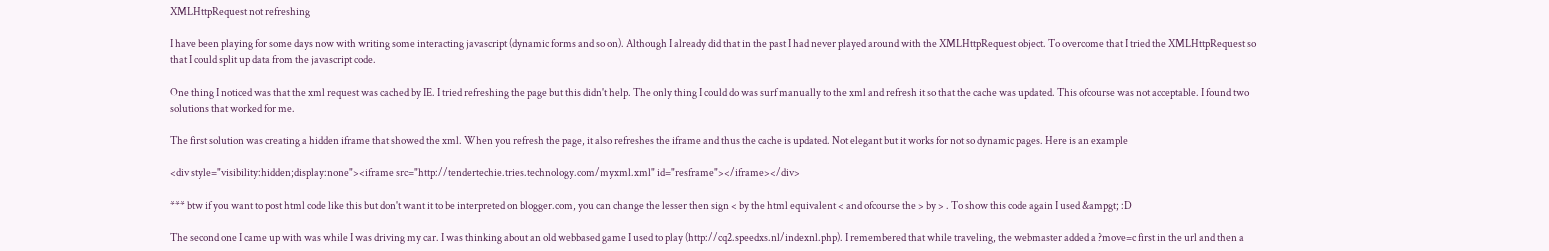XMLHttpRequest not refreshing

I have been playing for some days now with writing some interacting javascript (dynamic forms and so on). Although I already did that in the past I had never played around with the XMLHttpRequest object. To overcome that I tried the XMLHttpRequest so that I could split up data from the javascript code.

One thing I noticed was that the xml request was cached by IE. I tried refreshing the page but this didn't help. The only thing I could do was surf manually to the xml and refresh it so that the cache was updated. This ofcourse was not acceptable. I found two solutions that worked for me.

The first solution was creating a hidden iframe that showed the xml. When you refresh the page, it also refreshes the iframe and thus the cache is updated. Not elegant but it works for not so dynamic pages. Here is an example

<div style="visibility:hidden;display:none"><iframe src="http://tendertechie.tries.technology.com/myxml.xml" id="resframe"></iframe></div>

*** btw if you want to post html code like this but don't want it to be interpreted on blogger.com, you can change the lesser then sign < by the html equivalent < and ofcourse the > by > . To show this code again I used &ampgt; :D

The second one I came up with was while I was driving my car. I was thinking about an old webbased game I used to play (http://cq2.speedxs.nl/indexnl.php). I remembered that while traveling, the webmaster added a ?move=c first in the url and then a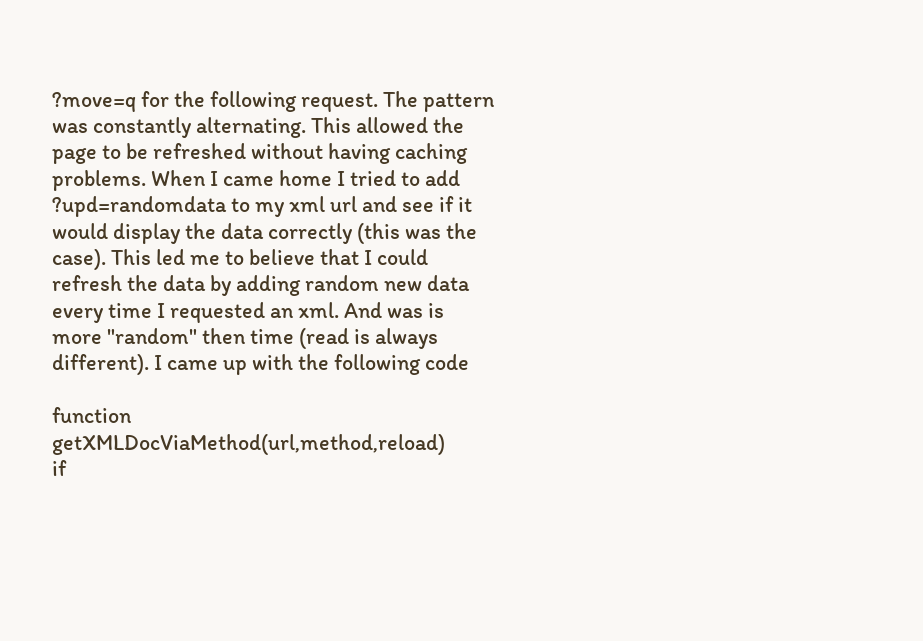?move=q for the following request. The pattern was constantly alternating. This allowed the page to be refreshed without having caching problems. When I came home I tried to add ?upd=randomdata to my xml url and see if it would display the data correctly (this was the case). This led me to believe that I could refresh the data by adding random new data every time I requested an xml. And was is more "random" then time (read is always different). I came up with the following code

function getXMLDocViaMethod(url,method,reload)
if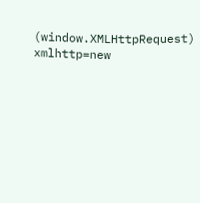(window.XMLHttpRequest)
xmlhttp=new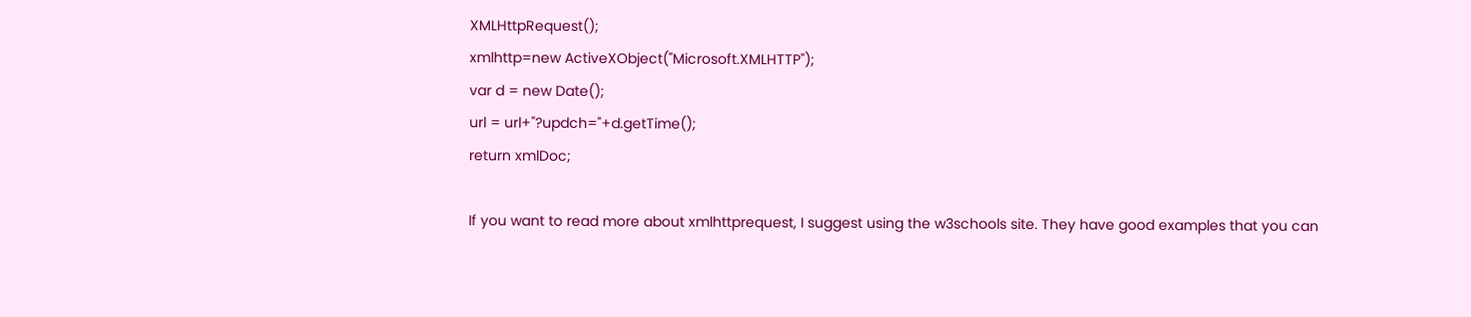XMLHttpRequest();
xmlhttp=new ActiveXObject("Microsoft.XMLHTTP");
var d = new Date();
url = url+"?updch="+d.getTime();
return xmlDoc;

If you want to read more about xmlhttprequest, I suggest using the w3schools site. They have good examples that you can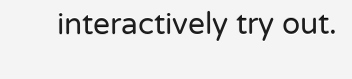interactively try out.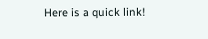Here is a quick link!